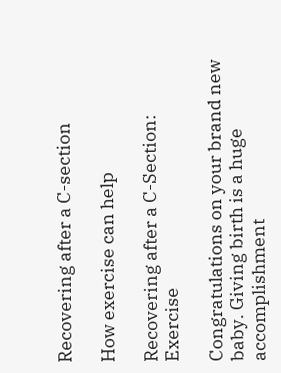Recovering after a C-section

How exercise can help

Recovering after a C-Section: Exercise

Congratulations on your brand new baby. Giving birth is a huge accomplishment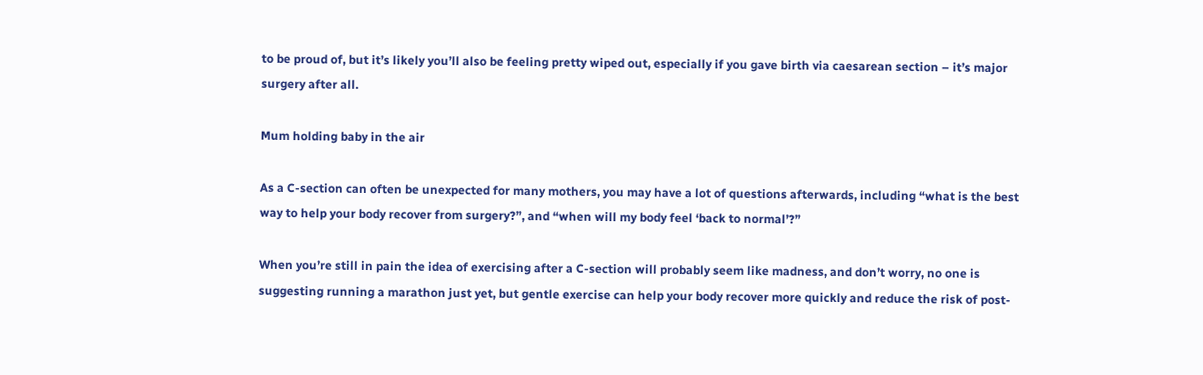to be proud of, but it’s likely you’ll also be feeling pretty wiped out, especially if you gave birth via caesarean section – it’s major surgery after all.

Mum holding baby in the air

As a C-section can often be unexpected for many mothers, you may have a lot of questions afterwards, including “what is the best way to help your body recover from surgery?”, and “when will my body feel ‘back to normal’?”

When you’re still in pain the idea of exercising after a C-section will probably seem like madness, and don’t worry, no one is suggesting running a marathon just yet, but gentle exercise can help your body recover more quickly and reduce the risk of post-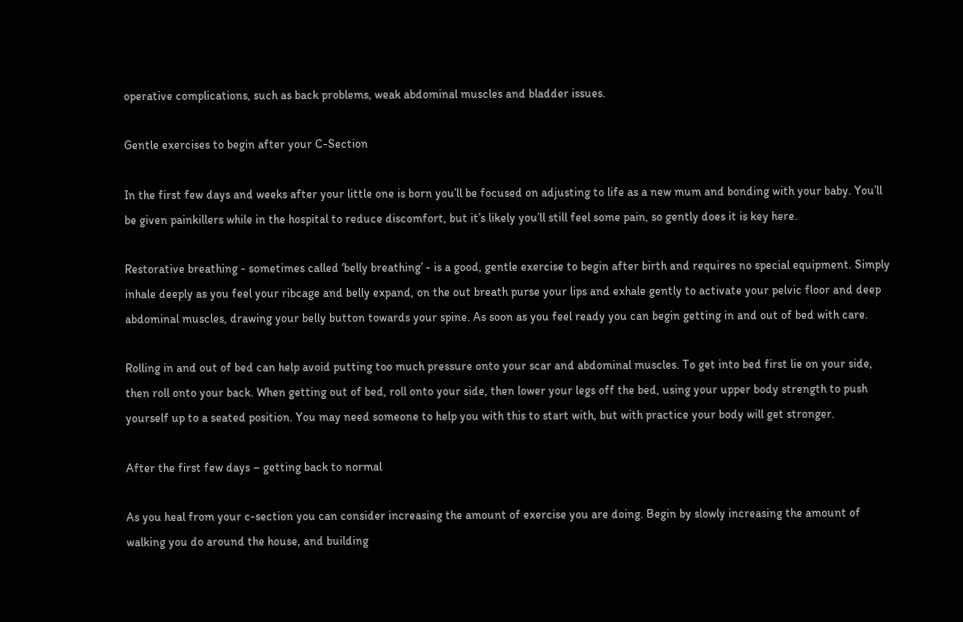operative complications, such as back problems, weak abdominal muscles and bladder issues.

Gentle exercises to begin after your C-Section

In the first few days and weeks after your little one is born you’ll be focused on adjusting to life as a new mum and bonding with your baby. You’ll be given painkillers while in the hospital to reduce discomfort, but it’s likely you’ll still feel some pain, so gently does it is key here.

Restorative breathing - sometimes called ‘belly breathing’ - is a good, gentle exercise to begin after birth and requires no special equipment. Simply inhale deeply as you feel your ribcage and belly expand, on the out breath purse your lips and exhale gently to activate your pelvic floor and deep abdominal muscles, drawing your belly button towards your spine. As soon as you feel ready you can begin getting in and out of bed with care.

Rolling in and out of bed can help avoid putting too much pressure onto your scar and abdominal muscles. To get into bed first lie on your side, then roll onto your back. When getting out of bed, roll onto your side, then lower your legs off the bed, using your upper body strength to push yourself up to a seated position. You may need someone to help you with this to start with, but with practice your body will get stronger.

After the first few days – getting back to normal

As you heal from your c-section you can consider increasing the amount of exercise you are doing. Begin by slowly increasing the amount of walking you do around the house, and building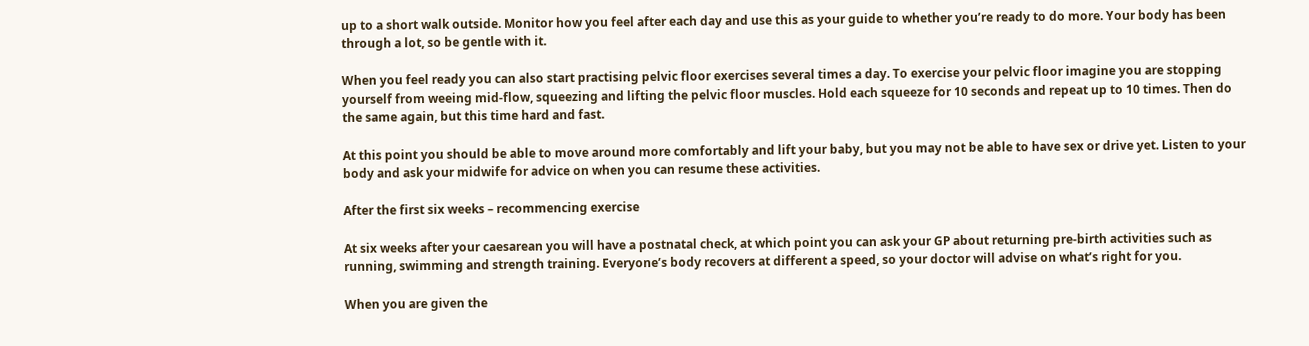up to a short walk outside. Monitor how you feel after each day and use this as your guide to whether you’re ready to do more. Your body has been through a lot, so be gentle with it.

When you feel ready you can also start practising pelvic floor exercises several times a day. To exercise your pelvic floor imagine you are stopping yourself from weeing mid-flow, squeezing and lifting the pelvic floor muscles. Hold each squeeze for 10 seconds and repeat up to 10 times. Then do the same again, but this time hard and fast.

At this point you should be able to move around more comfortably and lift your baby, but you may not be able to have sex or drive yet. Listen to your body and ask your midwife for advice on when you can resume these activities.

After the first six weeks – recommencing exercise

At six weeks after your caesarean you will have a postnatal check, at which point you can ask your GP about returning pre-birth activities such as running, swimming and strength training. Everyone’s body recovers at different a speed, so your doctor will advise on what’s right for you.

When you are given the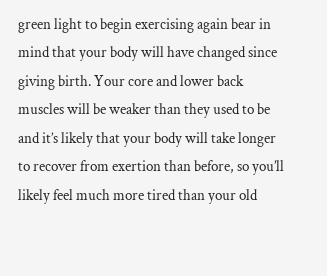green light to begin exercising again bear in mind that your body will have changed since giving birth. Your core and lower back muscles will be weaker than they used to be and it’s likely that your body will take longer to recover from exertion than before, so you’ll likely feel much more tired than your old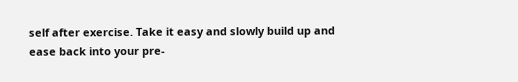self after exercise. Take it easy and slowly build up and ease back into your pre-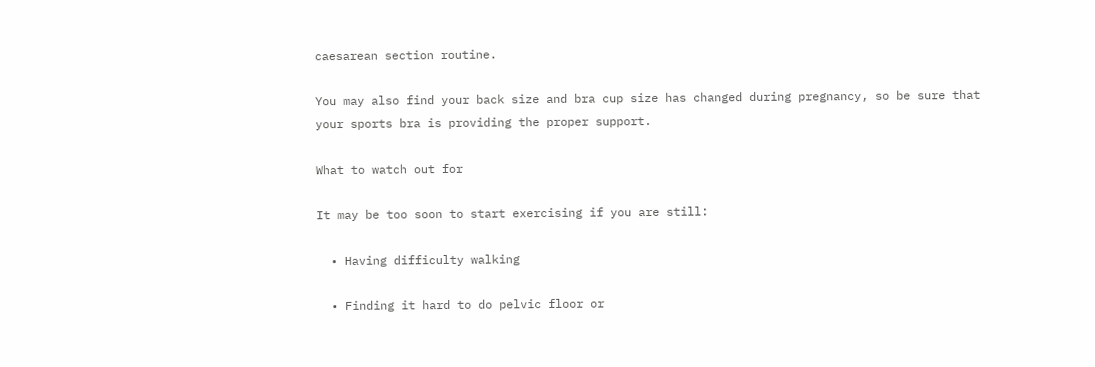caesarean section routine.

You may also find your back size and bra cup size has changed during pregnancy, so be sure that your sports bra is providing the proper support.

What to watch out for

It may be too soon to start exercising if you are still:

  • Having difficulty walking

  • Finding it hard to do pelvic floor or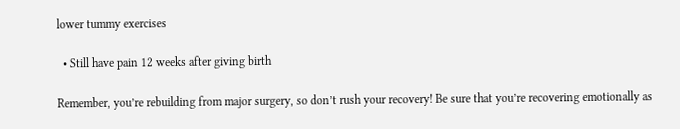lower tummy exercises

  • Still have pain 12 weeks after giving birth

Remember, you’re rebuilding from major surgery, so don’t rush your recovery! Be sure that you’re recovering emotionally as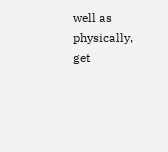well as physically, get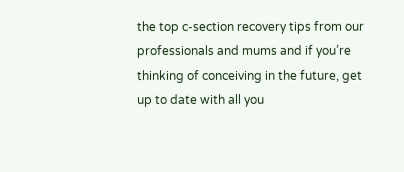the top c-section recovery tips from our professionals and mums and if you’re thinking of conceiving in the future, get up to date with all you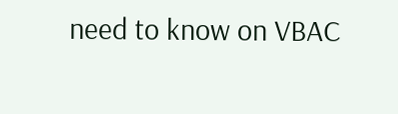need to know on VBAC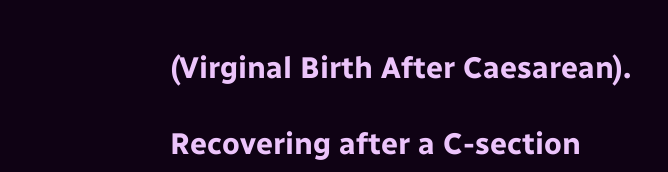(Virginal Birth After Caesarean).

Recovering after a C-section